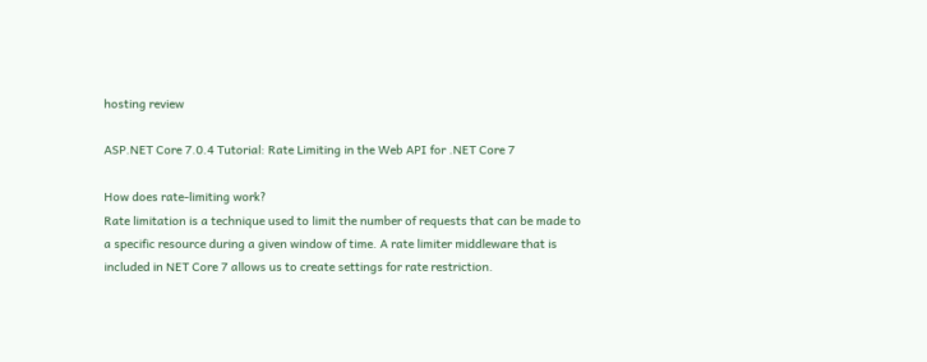hosting review

ASP.NET Core 7.0.4 Tutorial: Rate Limiting in the Web API for .NET Core 7

How does rate-limiting work?
Rate limitation is a technique used to limit the number of requests that can be made to a specific resource during a given window of time. A rate limiter middleware that is included in NET Core 7 allows us to create settings for rate restriction.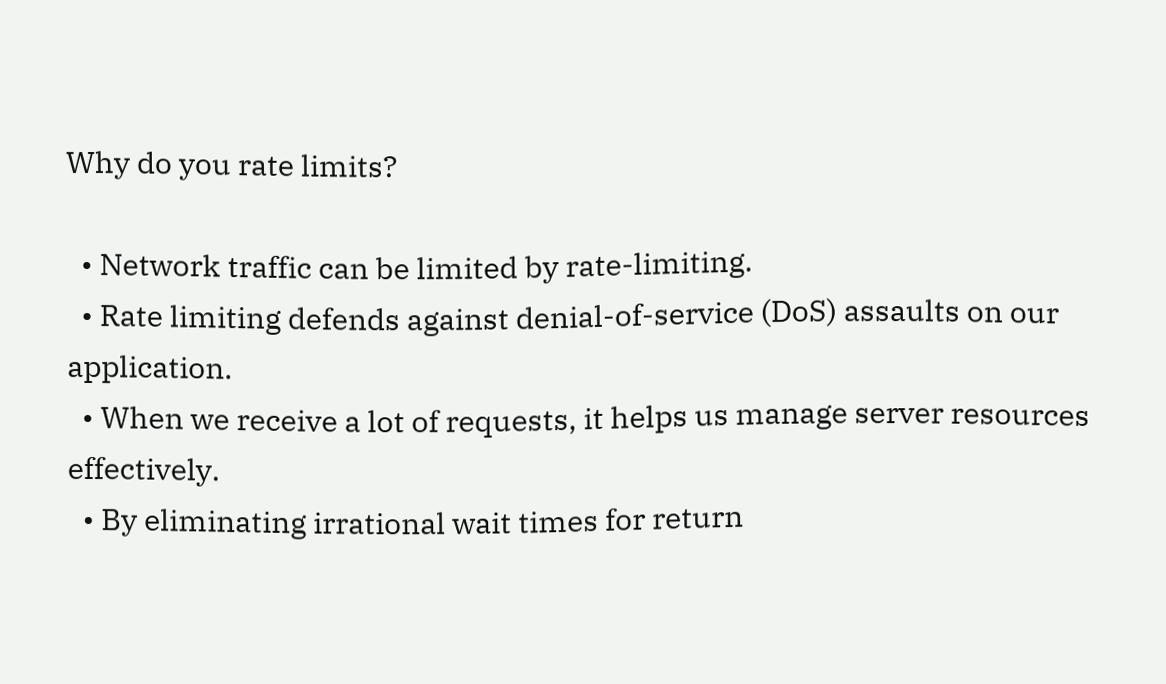Why do you rate limits?

  • Network traffic can be limited by rate-limiting.
  • Rate limiting defends against denial-of-service (DoS) assaults on our application.
  • When we receive a lot of requests, it helps us manage server resources effectively.
  • By eliminating irrational wait times for return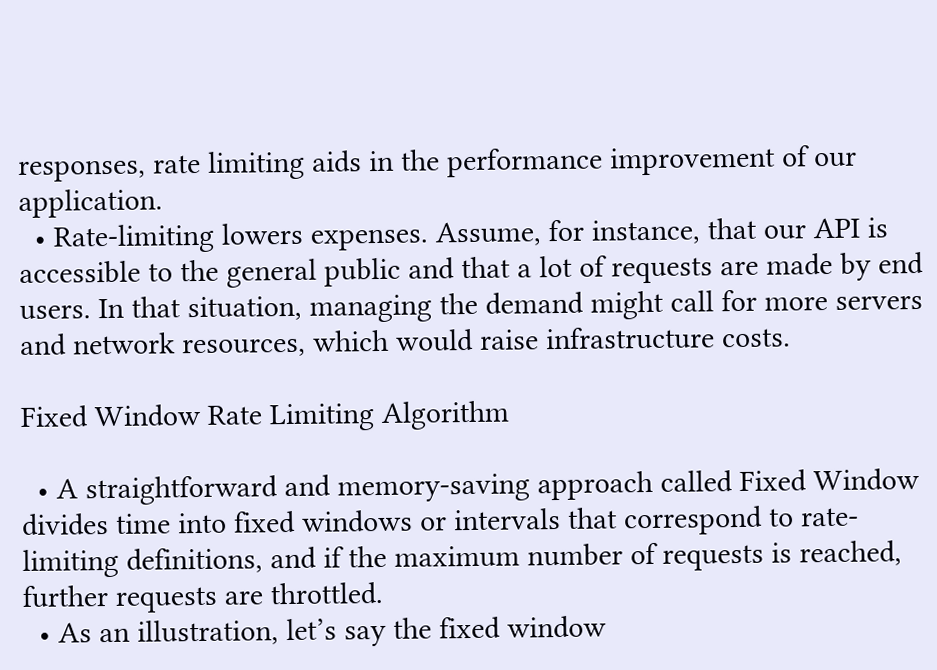responses, rate limiting aids in the performance improvement of our application.
  • Rate-limiting lowers expenses. Assume, for instance, that our API is accessible to the general public and that a lot of requests are made by end users. In that situation, managing the demand might call for more servers and network resources, which would raise infrastructure costs.

Fixed Window Rate Limiting Algorithm

  • A straightforward and memory-saving approach called Fixed Window divides time into fixed windows or intervals that correspond to rate-limiting definitions, and if the maximum number of requests is reached, further requests are throttled.
  • As an illustration, let’s say the fixed window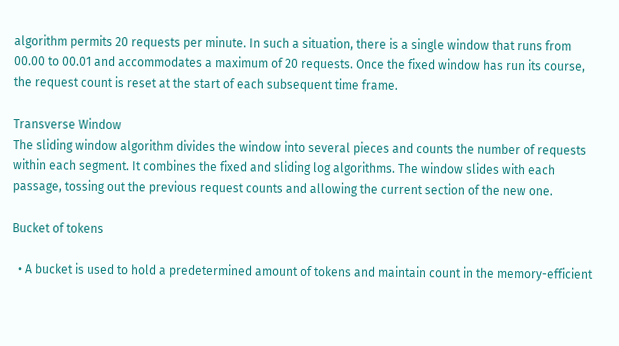algorithm permits 20 requests per minute. In such a situation, there is a single window that runs from 00.00 to 00.01 and accommodates a maximum of 20 requests. Once the fixed window has run its course, the request count is reset at the start of each subsequent time frame.

Transverse Window
The sliding window algorithm divides the window into several pieces and counts the number of requests within each segment. It combines the fixed and sliding log algorithms. The window slides with each passage, tossing out the previous request counts and allowing the current section of the new one.

Bucket of tokens

  • A bucket is used to hold a predetermined amount of tokens and maintain count in the memory-efficient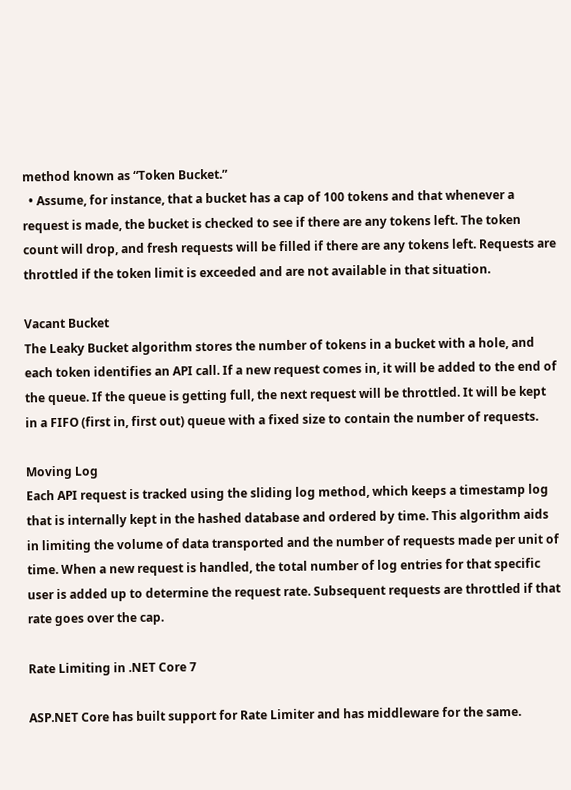method known as “Token Bucket.”
  • Assume, for instance, that a bucket has a cap of 100 tokens and that whenever a request is made, the bucket is checked to see if there are any tokens left. The token count will drop, and fresh requests will be filled if there are any tokens left. Requests are throttled if the token limit is exceeded and are not available in that situation.

Vacant Bucket
The Leaky Bucket algorithm stores the number of tokens in a bucket with a hole, and each token identifies an API call. If a new request comes in, it will be added to the end of the queue. If the queue is getting full, the next request will be throttled. It will be kept in a FIFO (first in, first out) queue with a fixed size to contain the number of requests.

Moving Log
Each API request is tracked using the sliding log method, which keeps a timestamp log that is internally kept in the hashed database and ordered by time. This algorithm aids in limiting the volume of data transported and the number of requests made per unit of time. When a new request is handled, the total number of log entries for that specific user is added up to determine the request rate. Subsequent requests are throttled if that rate goes over the cap.

Rate Limiting in .NET Core 7

ASP.NET Core has built support for Rate Limiter and has middleware for the same.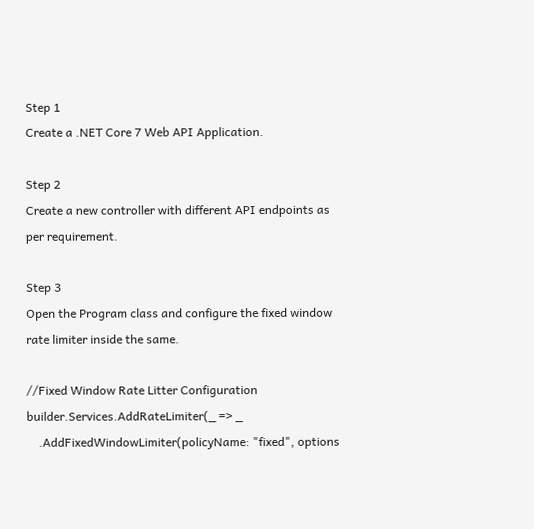Step 1
Create a .NET Core 7 Web API Application.

Step 2
Create a new controller with different API endpoints as per requirement.

Step 3
Open the Program class and configure the fixed window rate limiter inside the same.

//Fixed Window Rate Litter Configuration
builder.Services.AddRateLimiter(_ => _
    .AddFixedWindowLimiter(policyName: "fixed", options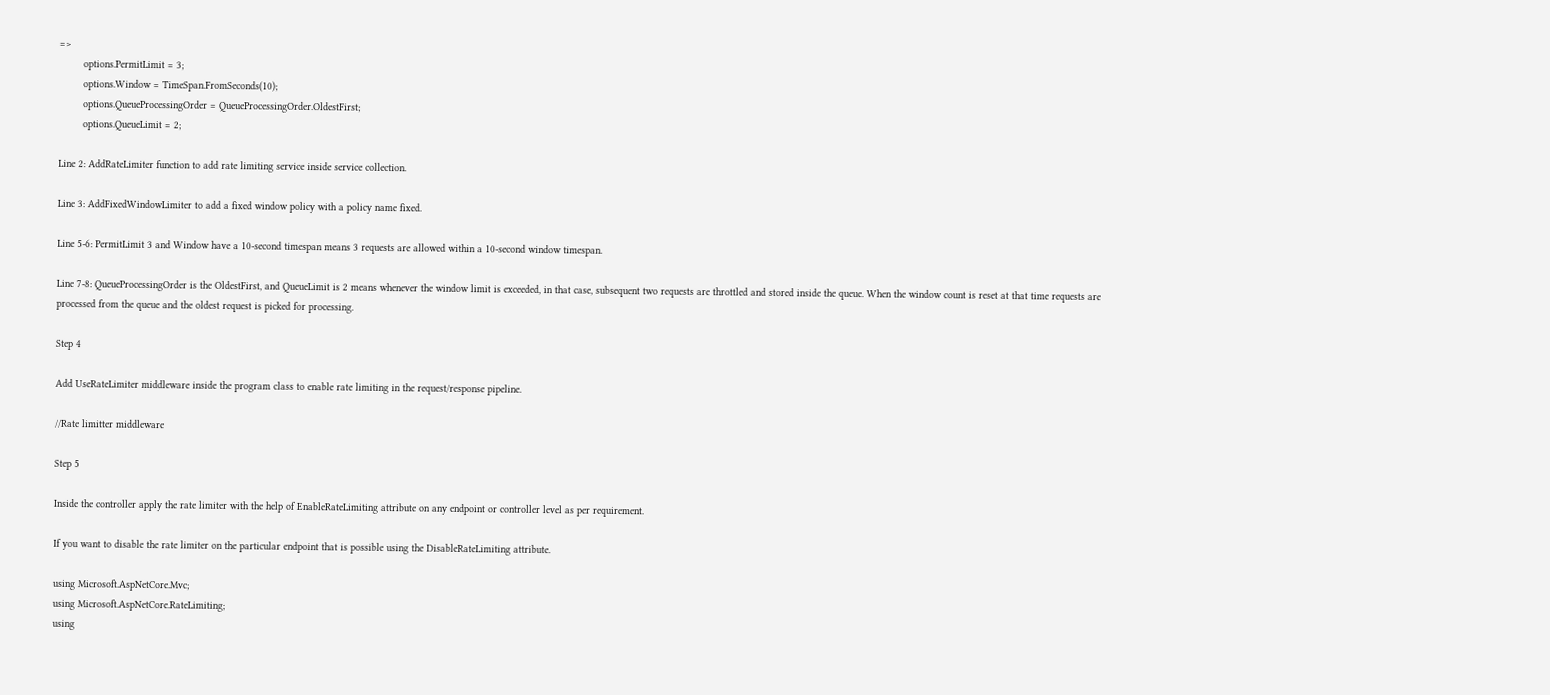=>
        options.PermitLimit = 3;
        options.Window = TimeSpan.FromSeconds(10);
        options.QueueProcessingOrder = QueueProcessingOrder.OldestFirst;
        options.QueueLimit = 2;

Line 2: AddRateLimiter function to add rate limiting service inside service collection.

Line 3: AddFixedWindowLimiter to add a fixed window policy with a policy name fixed.

Line 5-6: PermitLimit 3 and Window have a 10-second timespan means 3 requests are allowed within a 10-second window timespan.

Line 7-8: QueueProcessingOrder is the OldestFirst, and QueueLimit is 2 means whenever the window limit is exceeded, in that case, subsequent two requests are throttled and stored inside the queue. When the window count is reset at that time requests are processed from the queue and the oldest request is picked for processing.

Step 4

Add UseRateLimiter middleware inside the program class to enable rate limiting in the request/response pipeline.

//Rate limitter middleware

Step 5

Inside the controller apply the rate limiter with the help of EnableRateLimiting attribute on any endpoint or controller level as per requirement.

If you want to disable the rate limiter on the particular endpoint that is possible using the DisableRateLimiting attribute.

using Microsoft.AspNetCore.Mvc;
using Microsoft.AspNetCore.RateLimiting;
using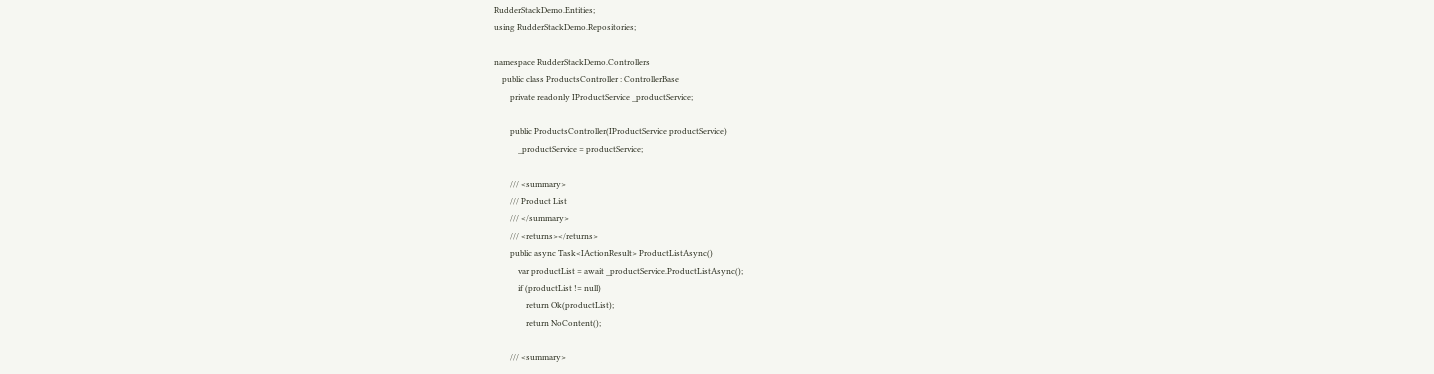RudderStackDemo.Entities;
using RudderStackDemo.Repositories;

namespace RudderStackDemo.Controllers
    public class ProductsController : ControllerBase
        private readonly IProductService _productService;

        public ProductsController(IProductService productService)
            _productService = productService;

        /// <summary>
        /// Product List
        /// </summary>
        /// <returns></returns>
        public async Task<IActionResult> ProductListAsync()
            var productList = await _productService.ProductListAsync();
            if (productList != null)
                return Ok(productList);
                return NoContent();

        /// <summary>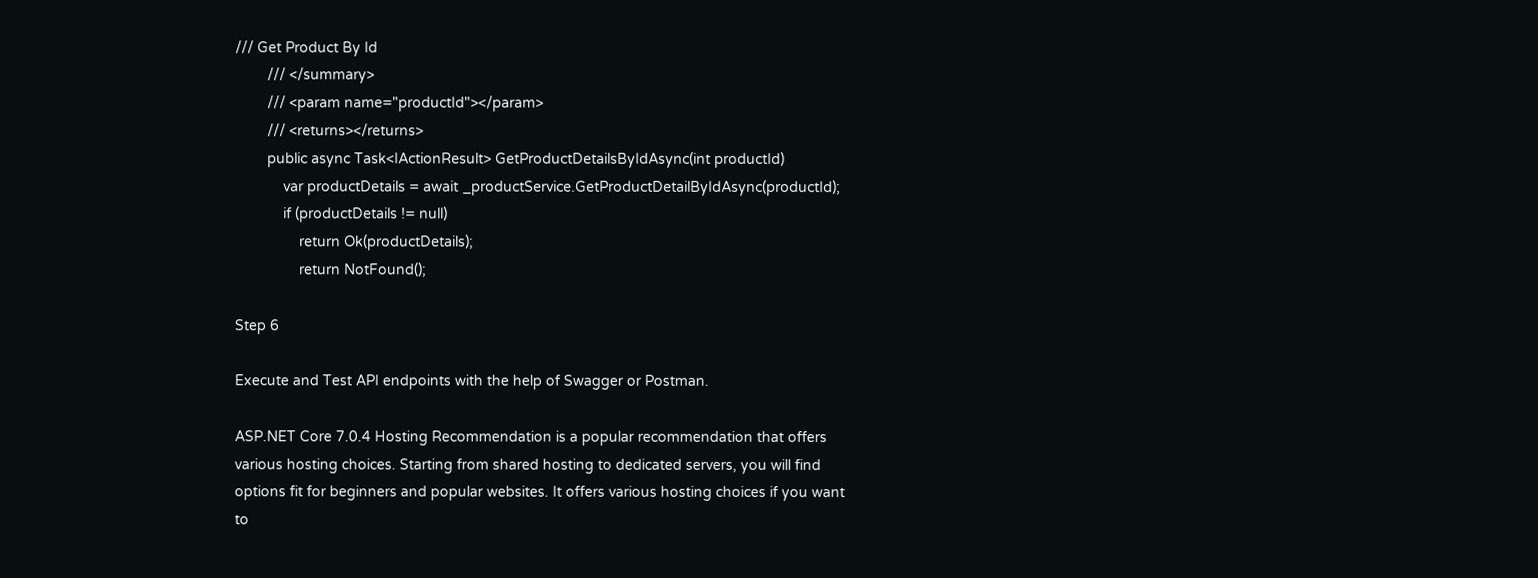/// Get Product By Id
        /// </summary>
        /// <param name="productId"></param>
        /// <returns></returns>
        public async Task<IActionResult> GetProductDetailsByIdAsync(int productId)
            var productDetails = await _productService.GetProductDetailByIdAsync(productId);
            if (productDetails != null)
                return Ok(productDetails);
                return NotFound();

Step 6

Execute and Test API endpoints with the help of Swagger or Postman.

ASP.NET Core 7.0.4 Hosting Recommendation is a popular recommendation that offers various hosting choices. Starting from shared hosting to dedicated servers, you will find options fit for beginners and popular websites. It offers various hosting choices if you want to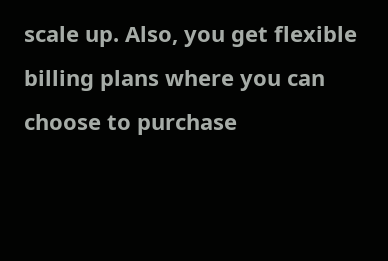scale up. Also, you get flexible billing plans where you can choose to purchase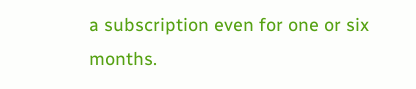a subscription even for one or six months.